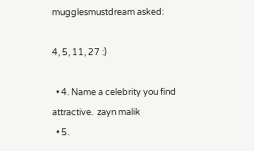mugglesmustdream asked:

4, 5, 11, 27 :)

  • 4. Name a celebrity you find attractive.  zayn malik
  • 5.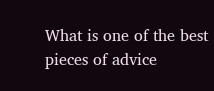What is one of the best pieces of advice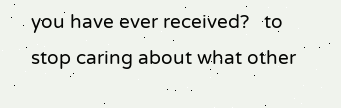you have ever received?   to stop caring about what other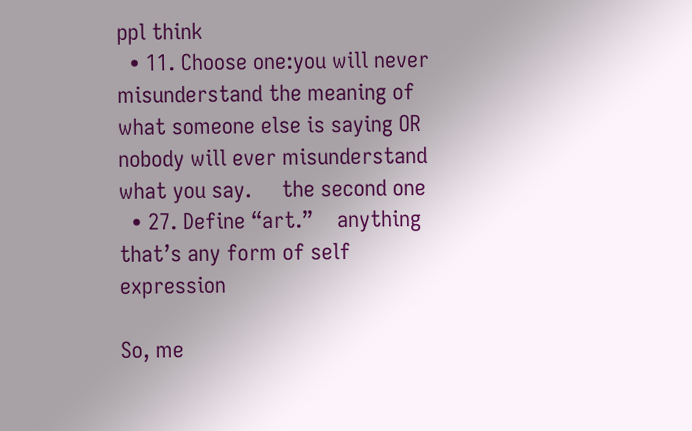ppl think
  • 11. Choose one:you will never misunderstand the meaning of what someone else is saying OR nobody will ever misunderstand what you say.     the second one
  • 27. Define “art.”    anything that’s any form of self expression

So, me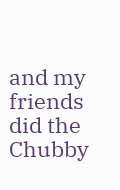and my friends did the Chubby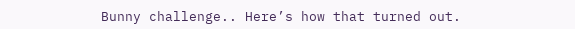Bunny challenge.. Here’s how that turned out.